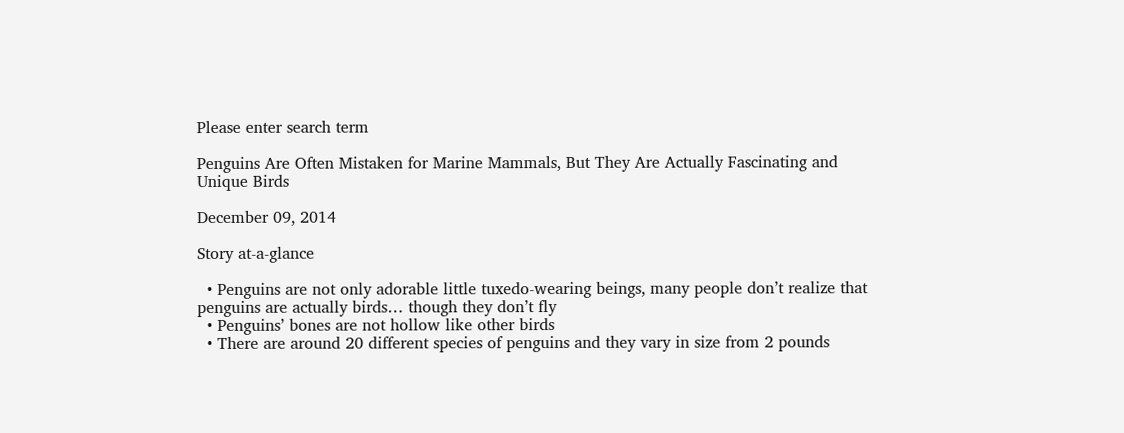Please enter search term

Penguins Are Often Mistaken for Marine Mammals, But They Are Actually Fascinating and Unique Birds

December 09, 2014

Story at-a-glance

  • Penguins are not only adorable little tuxedo-wearing beings, many people don’t realize that penguins are actually birds… though they don’t fly
  • Penguins’ bones are not hollow like other birds
  • There are around 20 different species of penguins and they vary in size from 2 pounds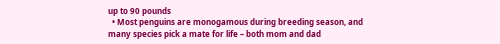up to 90 pounds
  • Most penguins are monogamous during breeding season, and many species pick a mate for life – both mom and dad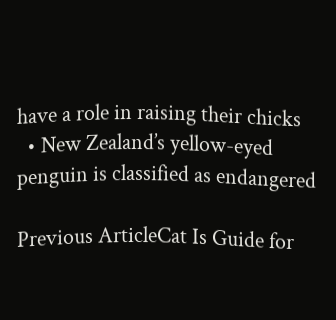have a role in raising their chicks
  • New Zealand’s yellow-eyed penguin is classified as endangered

Previous ArticleCat Is Guide for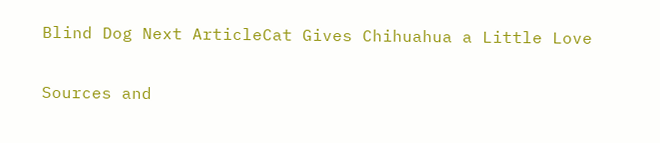Blind Dog Next ArticleCat Gives Chihuahua a Little Love

Sources and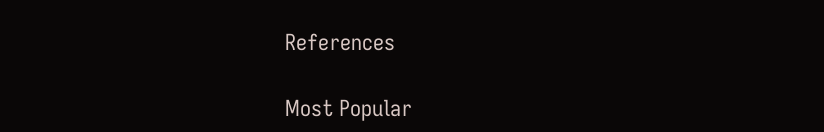References

Most Popular